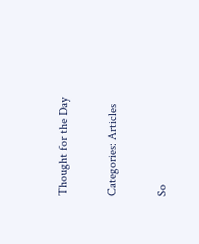Thought for the Day

Categories: Articles

So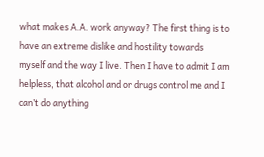what makes A.A. work anyway? The first thing is to have an extreme dislike and hostility towards myself and the way I live. Then I have to admit I am helpless, that alcohol and or drugs control me and I can’t do anything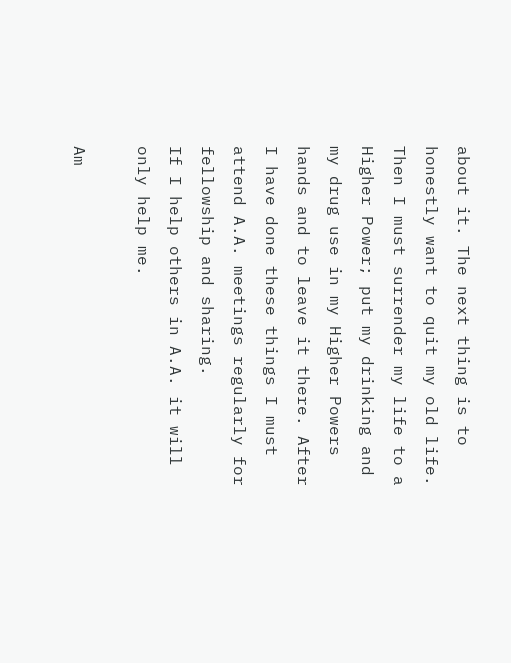about it. The next thing is to honestly want to quit my old life. Then I must surrender my life to a Higher Power; put my drinking and my drug use in my Higher Powers hands and to leave it there. After I have done these things I must attend A.A. meetings regularly for fellowship and sharing.
If I help others in A.A. it will only help me.

Am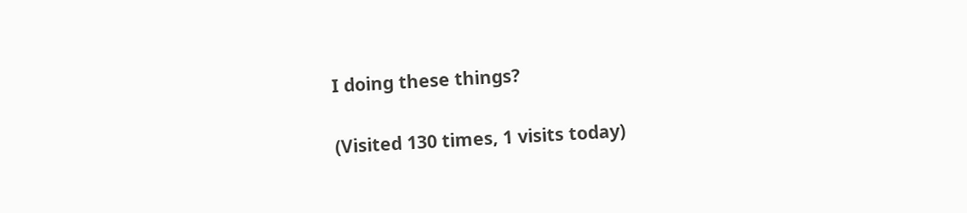I doing these things?

(Visited 130 times, 1 visits today)